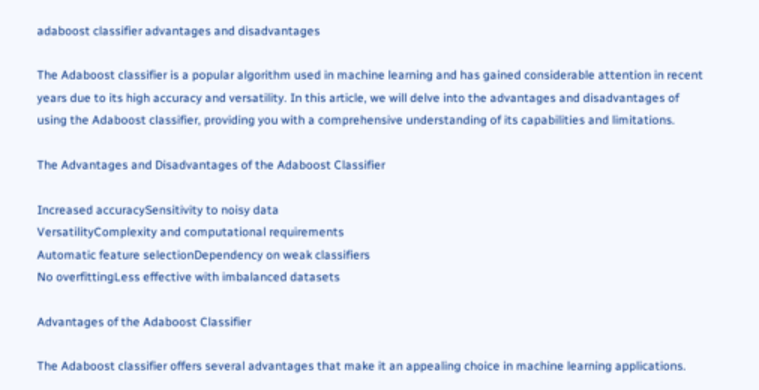adaboost classifier advantages and disadvantages

The Adaboost classifier is a popular algorithm used in machine learning and has gained considerable attention in recent years due to its high accuracy and versatility. In this article, we will delve into the advantages and disadvantages of using the Adaboost classifier, providing you with a comprehensive understanding of its capabilities and limitations.

The Advantages and Disadvantages of the Adaboost Classifier

Increased accuracySensitivity to noisy data
VersatilityComplexity and computational requirements
Automatic feature selectionDependency on weak classifiers
No overfittingLess effective with imbalanced datasets

Advantages of the Adaboost Classifier

The Adaboost classifier offers several advantages that make it an appealing choice in machine learning applications.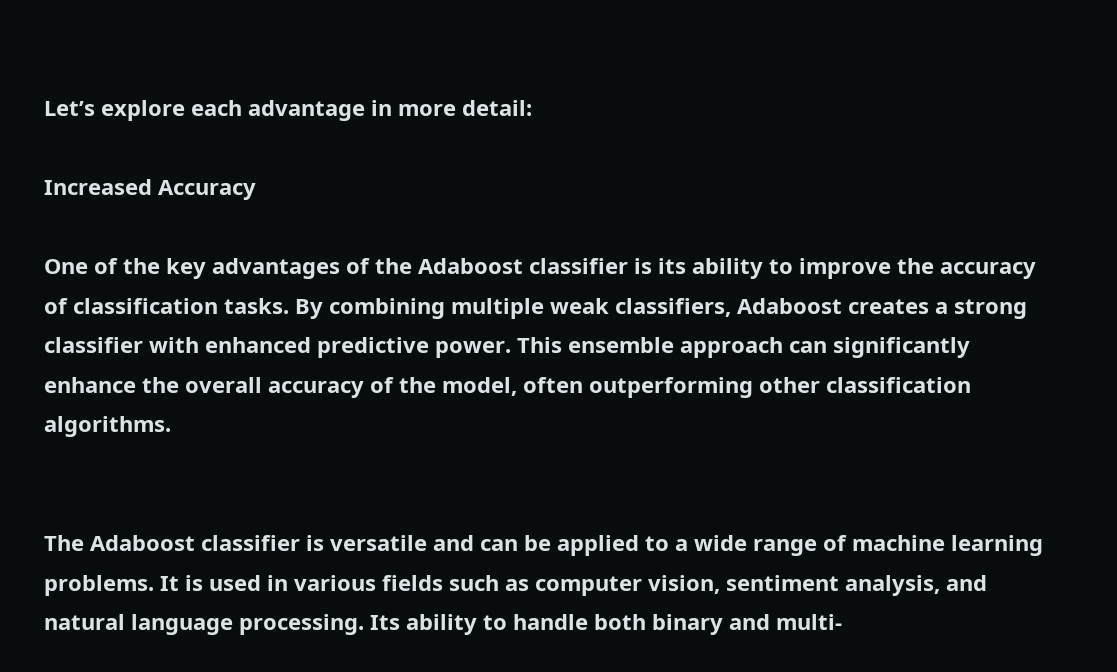Let’s explore each advantage in more detail:

Increased Accuracy

One of the key advantages of the Adaboost classifier is its ability to improve the accuracy of classification tasks. By combining multiple weak classifiers, Adaboost creates a strong classifier with enhanced predictive power. This ensemble approach can significantly enhance the overall accuracy of the model, often outperforming other classification algorithms.


The Adaboost classifier is versatile and can be applied to a wide range of machine learning problems. It is used in various fields such as computer vision, sentiment analysis, and natural language processing. Its ability to handle both binary and multi-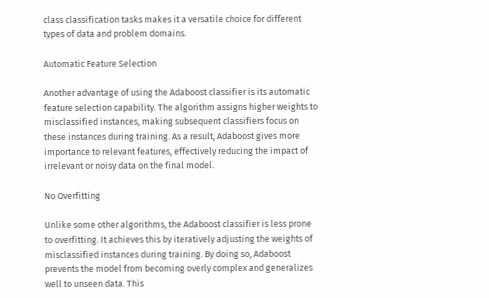class classification tasks makes it a versatile choice for different types of data and problem domains.

Automatic Feature Selection

Another advantage of using the Adaboost classifier is its automatic feature selection capability. The algorithm assigns higher weights to misclassified instances, making subsequent classifiers focus on these instances during training. As a result, Adaboost gives more importance to relevant features, effectively reducing the impact of irrelevant or noisy data on the final model.

No Overfitting

Unlike some other algorithms, the Adaboost classifier is less prone to overfitting. It achieves this by iteratively adjusting the weights of misclassified instances during training. By doing so, Adaboost prevents the model from becoming overly complex and generalizes well to unseen data. This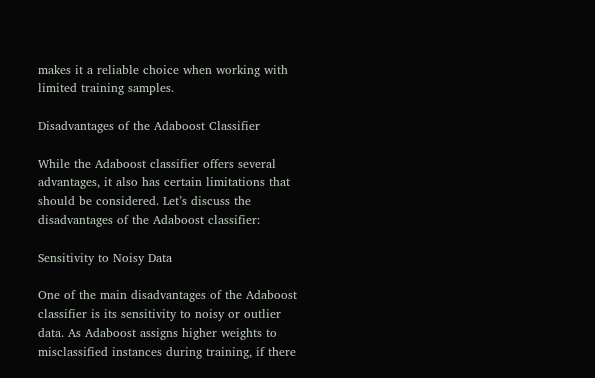makes it a reliable choice when working with limited training samples.

Disadvantages of the Adaboost Classifier

While the Adaboost classifier offers several advantages, it also has certain limitations that should be considered. Let’s discuss the disadvantages of the Adaboost classifier:

Sensitivity to Noisy Data

One of the main disadvantages of the Adaboost classifier is its sensitivity to noisy or outlier data. As Adaboost assigns higher weights to misclassified instances during training, if there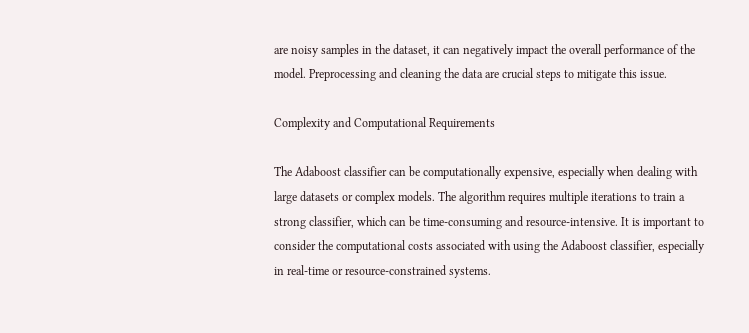are noisy samples in the dataset, it can negatively impact the overall performance of the model. Preprocessing and cleaning the data are crucial steps to mitigate this issue.

Complexity and Computational Requirements

The Adaboost classifier can be computationally expensive, especially when dealing with large datasets or complex models. The algorithm requires multiple iterations to train a strong classifier, which can be time-consuming and resource-intensive. It is important to consider the computational costs associated with using the Adaboost classifier, especially in real-time or resource-constrained systems.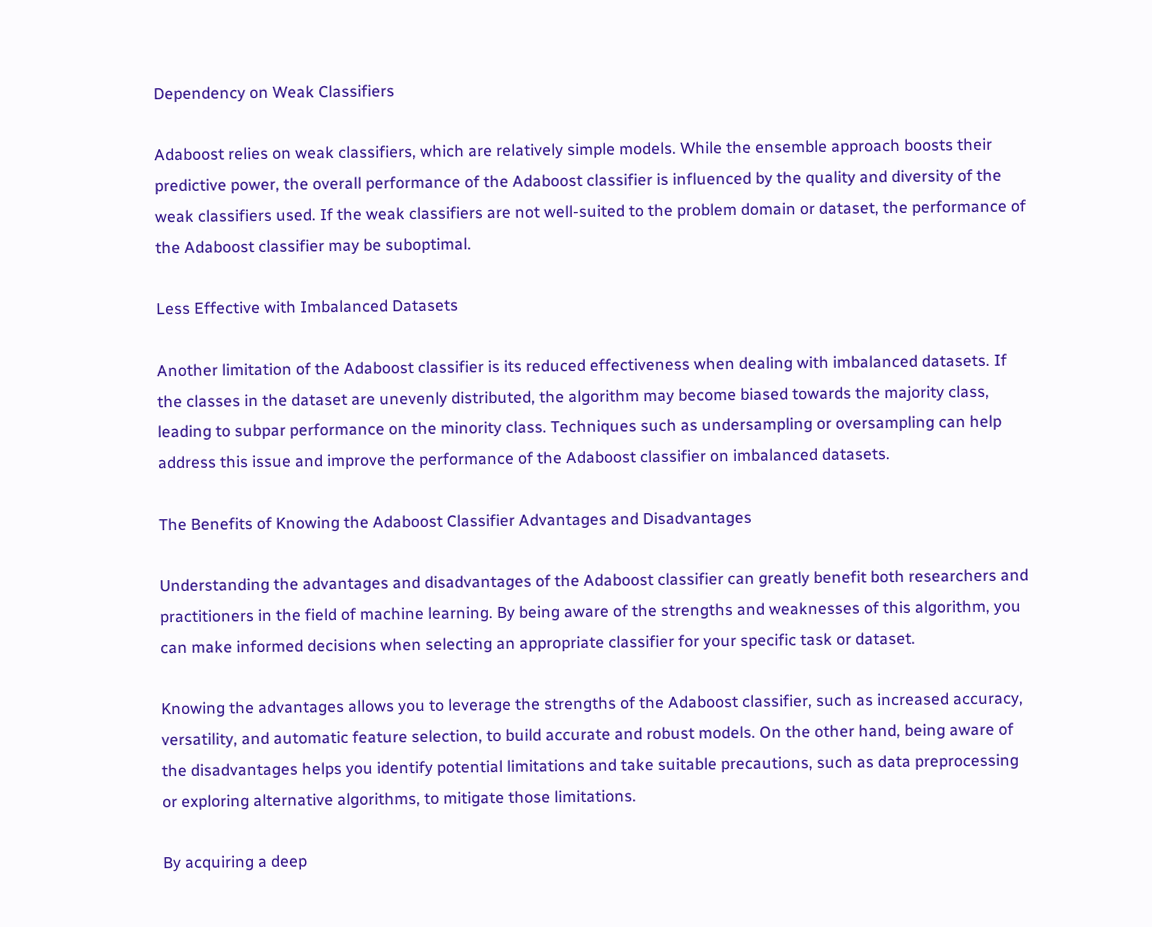Dependency on Weak Classifiers

Adaboost relies on weak classifiers, which are relatively simple models. While the ensemble approach boosts their predictive power, the overall performance of the Adaboost classifier is influenced by the quality and diversity of the weak classifiers used. If the weak classifiers are not well-suited to the problem domain or dataset, the performance of the Adaboost classifier may be suboptimal.

Less Effective with Imbalanced Datasets

Another limitation of the Adaboost classifier is its reduced effectiveness when dealing with imbalanced datasets. If the classes in the dataset are unevenly distributed, the algorithm may become biased towards the majority class, leading to subpar performance on the minority class. Techniques such as undersampling or oversampling can help address this issue and improve the performance of the Adaboost classifier on imbalanced datasets.

The Benefits of Knowing the Adaboost Classifier Advantages and Disadvantages

Understanding the advantages and disadvantages of the Adaboost classifier can greatly benefit both researchers and practitioners in the field of machine learning. By being aware of the strengths and weaknesses of this algorithm, you can make informed decisions when selecting an appropriate classifier for your specific task or dataset.

Knowing the advantages allows you to leverage the strengths of the Adaboost classifier, such as increased accuracy, versatility, and automatic feature selection, to build accurate and robust models. On the other hand, being aware of the disadvantages helps you identify potential limitations and take suitable precautions, such as data preprocessing or exploring alternative algorithms, to mitigate those limitations.

By acquiring a deep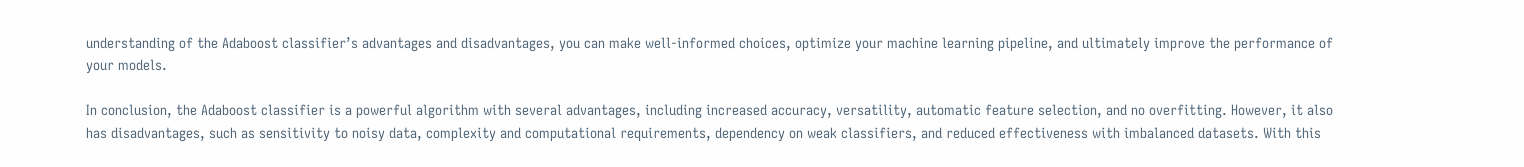understanding of the Adaboost classifier’s advantages and disadvantages, you can make well-informed choices, optimize your machine learning pipeline, and ultimately improve the performance of your models.

In conclusion, the Adaboost classifier is a powerful algorithm with several advantages, including increased accuracy, versatility, automatic feature selection, and no overfitting. However, it also has disadvantages, such as sensitivity to noisy data, complexity and computational requirements, dependency on weak classifiers, and reduced effectiveness with imbalanced datasets. With this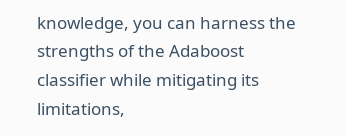knowledge, you can harness the strengths of the Adaboost classifier while mitigating its limitations,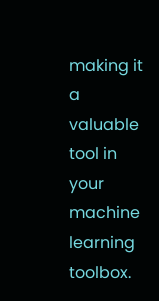making it a valuable tool in your machine learning toolbox.